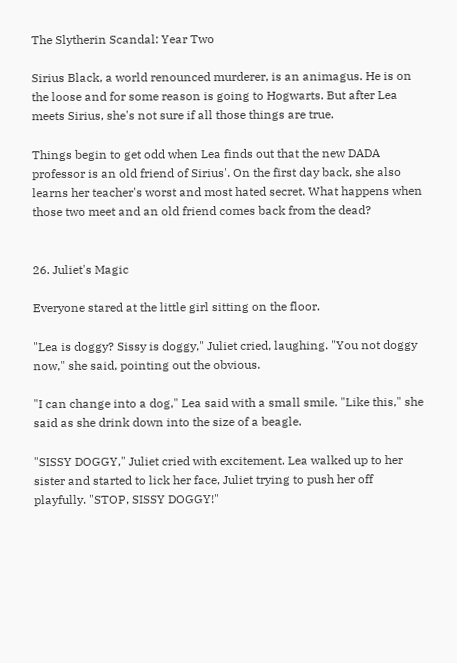The Slytherin Scandal: Year Two

Sirius Black, a world renounced murderer, is an animagus. He is on the loose and for some reason is going to Hogwarts. But after Lea meets Sirius, she's not sure if all those things are true.

Things begin to get odd when Lea finds out that the new DADA professor is an old friend of Sirius'. On the first day back, she also learns her teacher's worst and most hated secret. What happens when those two meet and an old friend comes back from the dead?


26. Juliet's Magic

Everyone stared at the little girl sitting on the floor.

"Lea is doggy? Sissy is doggy," Juliet cried, laughing. "You not doggy now," she said, pointing out the obvious.

"I can change into a dog," Lea said with a small smile. "Like this," she said as she drink down into the size of a beagle.

"SISSY DOGGY," Juliet cried with excitement. Lea walked up to her sister and started to lick her face, Juliet trying to push her off playfully. "STOP, SISSY DOGGY!"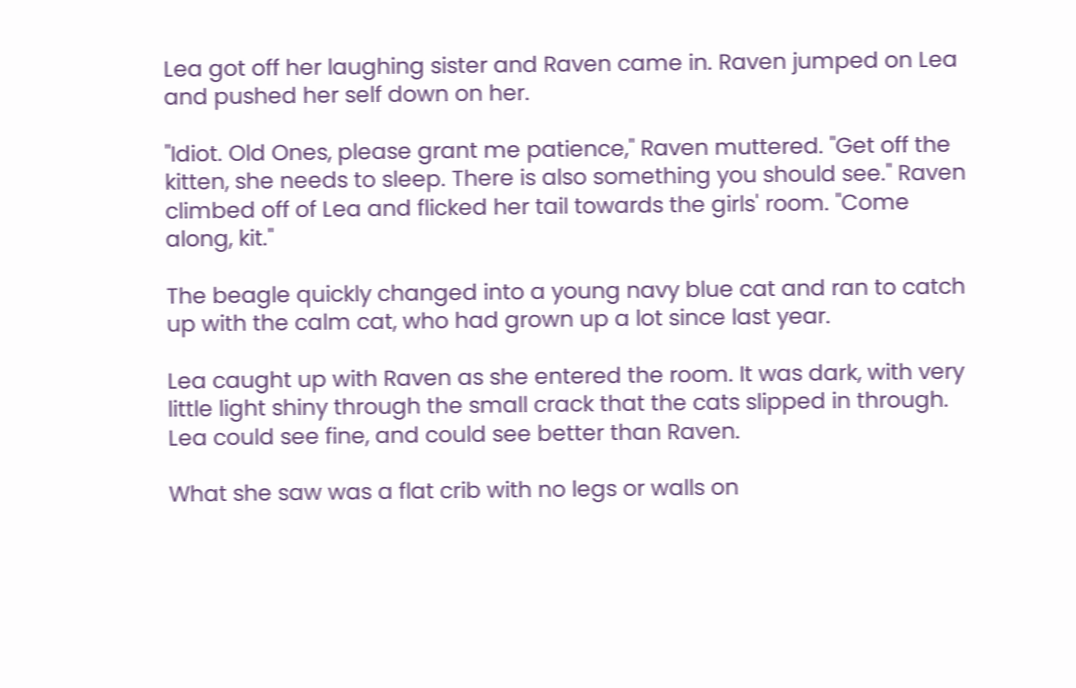Lea got off her laughing sister and Raven came in. Raven jumped on Lea and pushed her self down on her.

"Idiot. Old Ones, please grant me patience," Raven muttered. "Get off the kitten, she needs to sleep. There is also something you should see." Raven climbed off of Lea and flicked her tail towards the girls' room. "Come along, kit."

The beagle quickly changed into a young navy blue cat and ran to catch up with the calm cat, who had grown up a lot since last year.

Lea caught up with Raven as she entered the room. It was dark, with very little light shiny through the small crack that the cats slipped in through. Lea could see fine, and could see better than Raven.

What she saw was a flat crib with no legs or walls on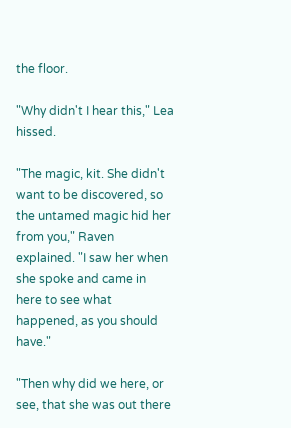the floor.

"Why didn't I hear this," Lea hissed.

"The magic, kit. She didn't want to be discovered, so the untamed magic hid her from you," Raven explained. "I saw her when she spoke and came in here to see what happened, as you should have."

"Then why did we here, or see, that she was out there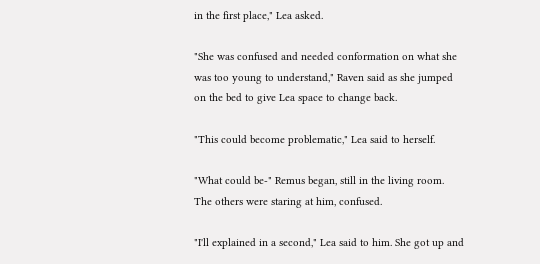in the first place," Lea asked.

"She was confused and needed conformation on what she was too young to understand," Raven said as she jumped on the bed to give Lea space to change back.

"This could become problematic," Lea said to herself.

"What could be-" Remus began, still in the living room. The others were staring at him, confused.

"I'll explained in a second," Lea said to him. She got up and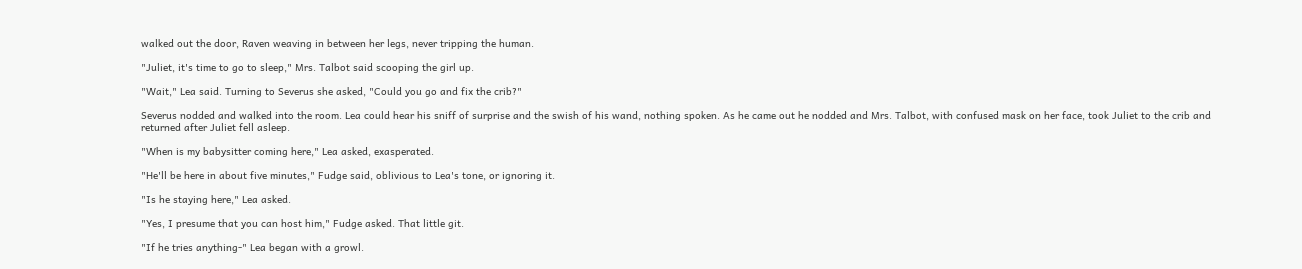walked out the door, Raven weaving in between her legs, never tripping the human.

"Juliet, it's time to go to sleep," Mrs. Talbot said scooping the girl up.

"Wait," Lea said. Turning to Severus she asked, "Could you go and fix the crib?"

Severus nodded and walked into the room. Lea could hear his sniff of surprise and the swish of his wand, nothing spoken. As he came out he nodded and Mrs. Talbot, with confused mask on her face, took Juliet to the crib and returned after Juliet fell asleep.

"When is my babysitter coming here," Lea asked, exasperated.

"He'll be here in about five minutes," Fudge said, oblivious to Lea's tone, or ignoring it.

"Is he staying here," Lea asked.

"Yes, I presume that you can host him," Fudge asked. That little git.

"If he tries anything-" Lea began with a growl.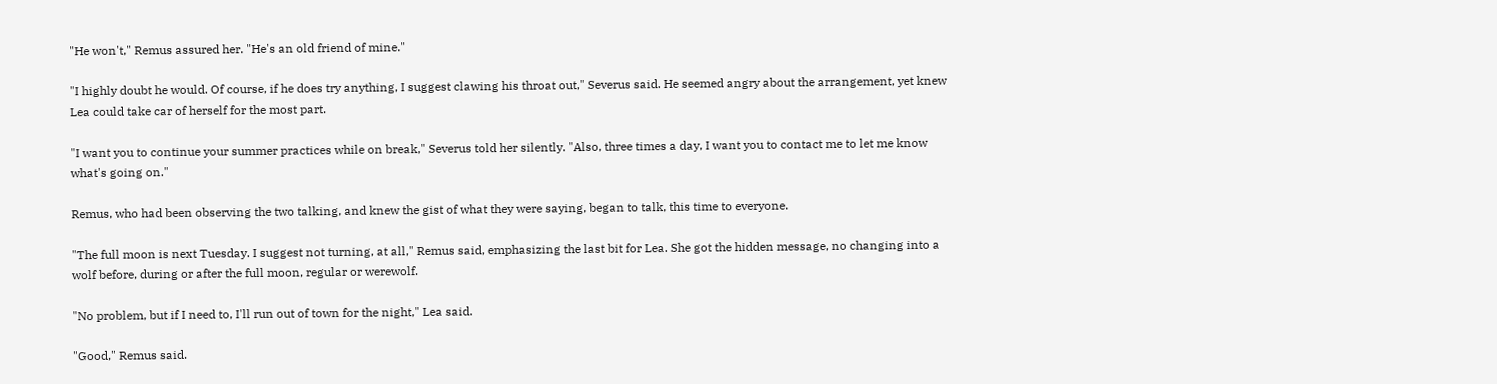"He won't," Remus assured her. "He's an old friend of mine."

"I highly doubt he would. Of course, if he does try anything, I suggest clawing his throat out," Severus said. He seemed angry about the arrangement, yet knew Lea could take car of herself for the most part.

"I want you to continue your summer practices while on break," Severus told her silently. "Also, three times a day, I want you to contact me to let me know what's going on."

Remus, who had been observing the two talking, and knew the gist of what they were saying, began to talk, this time to everyone.

"The full moon is next Tuesday. I suggest not turning, at all," Remus said, emphasizing the last bit for Lea. She got the hidden message, no changing into a wolf before, during or after the full moon, regular or werewolf.

"No problem, but if I need to, I'll run out of town for the night," Lea said.

"Good," Remus said.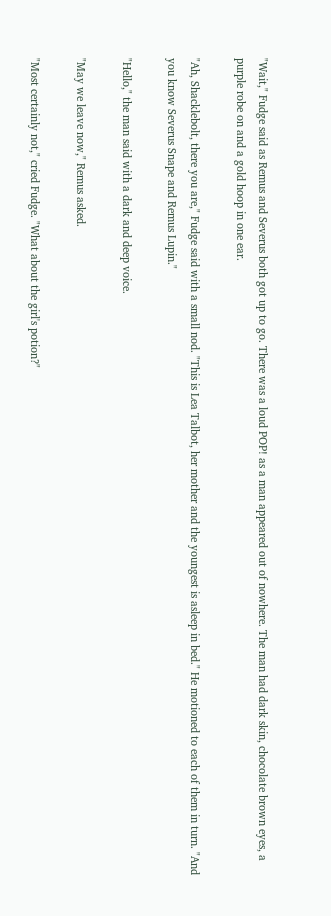"Wait," Fudge said as Remus and Severus both got up to go. There was a loud POP! as a man appeared out of nowhere. The man had dark skin, chocolate brown eyes, a purple robe on and a gold hoop in one ear.

"Ah, Shacklebolt, there you are," Fudge said with a small nod. "This is Lea Talbot, her mother and the youngest is asleep in bed." He motioned to each of them in turn. "And you know Severus Snape and Remus Lupin."

"Hello," the man said with a dark and deep voice.

"May we leave now," Remus asked.

"Most certainly not," cried Fudge. "What about the girl's potion?"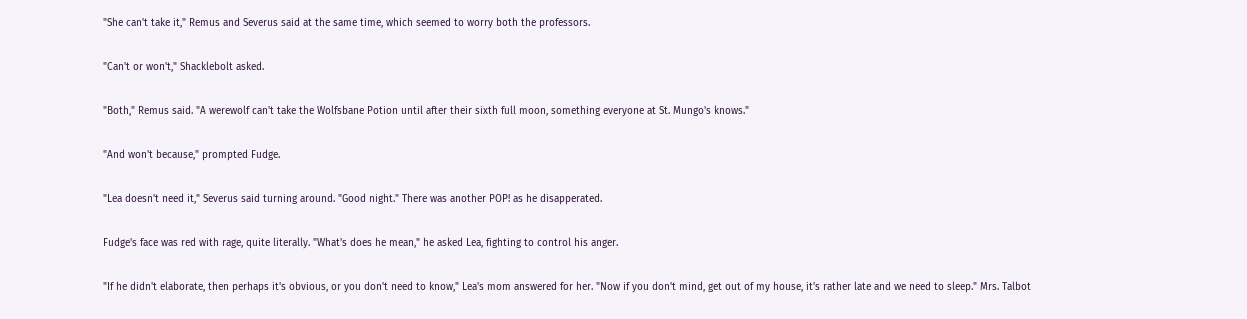"She can't take it," Remus and Severus said at the same time, which seemed to worry both the professors.

"Can't or won't," Shacklebolt asked.

"Both," Remus said. "A werewolf can't take the Wolfsbane Potion until after their sixth full moon, something everyone at St. Mungo's knows."

"And won't because," prompted Fudge.

"Lea doesn't need it," Severus said turning around. "Good night." There was another POP! as he disapperated.

Fudge's face was red with rage, quite literally. "What's does he mean," he asked Lea, fighting to control his anger.

"If he didn't elaborate, then perhaps it's obvious, or you don't need to know," Lea's mom answered for her. "Now if you don't mind, get out of my house, it's rather late and we need to sleep." Mrs. Talbot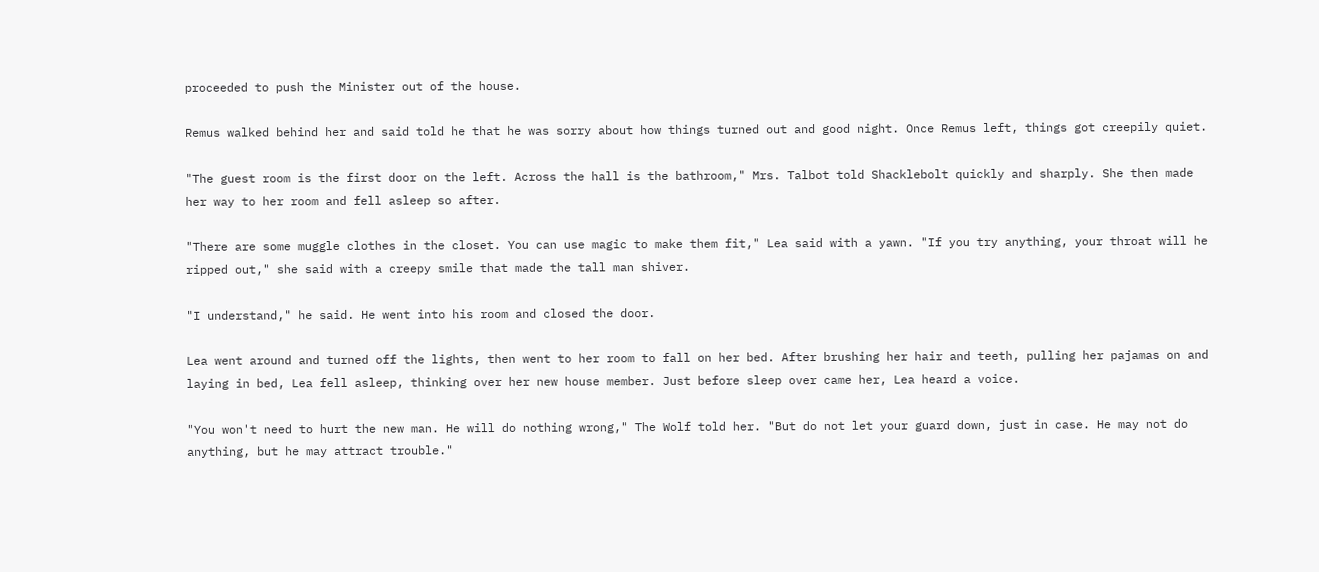proceeded to push the Minister out of the house.

Remus walked behind her and said told he that he was sorry about how things turned out and good night. Once Remus left, things got creepily quiet.

"The guest room is the first door on the left. Across the hall is the bathroom," Mrs. Talbot told Shacklebolt quickly and sharply. She then made her way to her room and fell asleep so after.

"There are some muggle clothes in the closet. You can use magic to make them fit," Lea said with a yawn. "If you try anything, your throat will he ripped out," she said with a creepy smile that made the tall man shiver.

"I understand," he said. He went into his room and closed the door.

Lea went around and turned off the lights, then went to her room to fall on her bed. After brushing her hair and teeth, pulling her pajamas on and laying in bed, Lea fell asleep, thinking over her new house member. Just before sleep over came her, Lea heard a voice.

"You won't need to hurt the new man. He will do nothing wrong," The Wolf told her. "But do not let your guard down, just in case. He may not do anything, but he may attract trouble."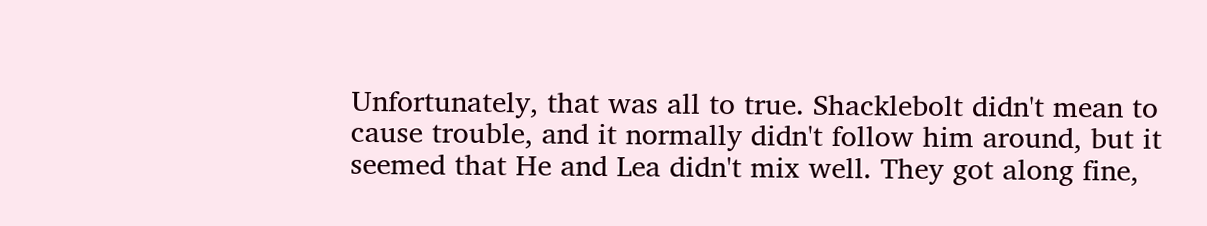Unfortunately, that was all to true. Shacklebolt didn't mean to cause trouble, and it normally didn't follow him around, but it seemed that He and Lea didn't mix well. They got along fine,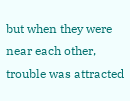but when they were near each other, trouble was attracted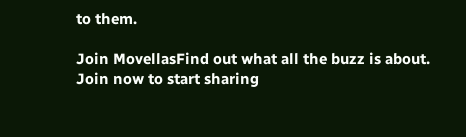to them.

Join MovellasFind out what all the buzz is about. Join now to start sharing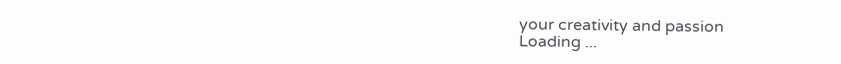your creativity and passion
Loading ...